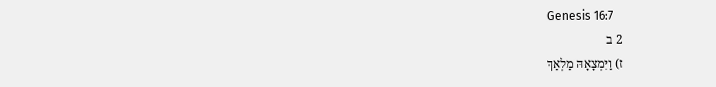Genesis 16:7
2 ב
ז) וַיִּמְצָאָהּ מַלְאַךְ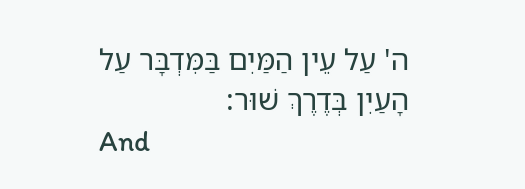ה' עַל עֵין הַמַּיִם בַּמִּדְבָּר עַל הָעַיִן בְּדֶרֶךְ שׁוּר:
And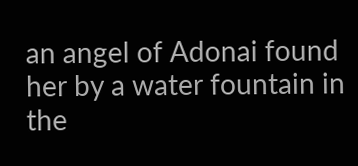an angel of Adonai found her by a water fountain in the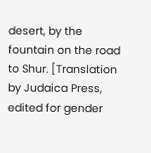desert, by the fountain on the road to Shur. [Translation by Judaica Press, edited for gender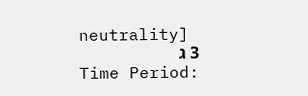neutrality]
3 ג
Time Period: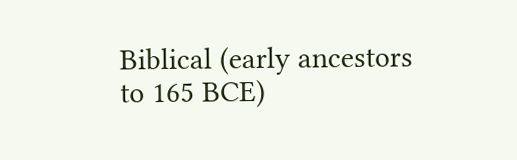Biblical (early ancestors to 165 BCE)